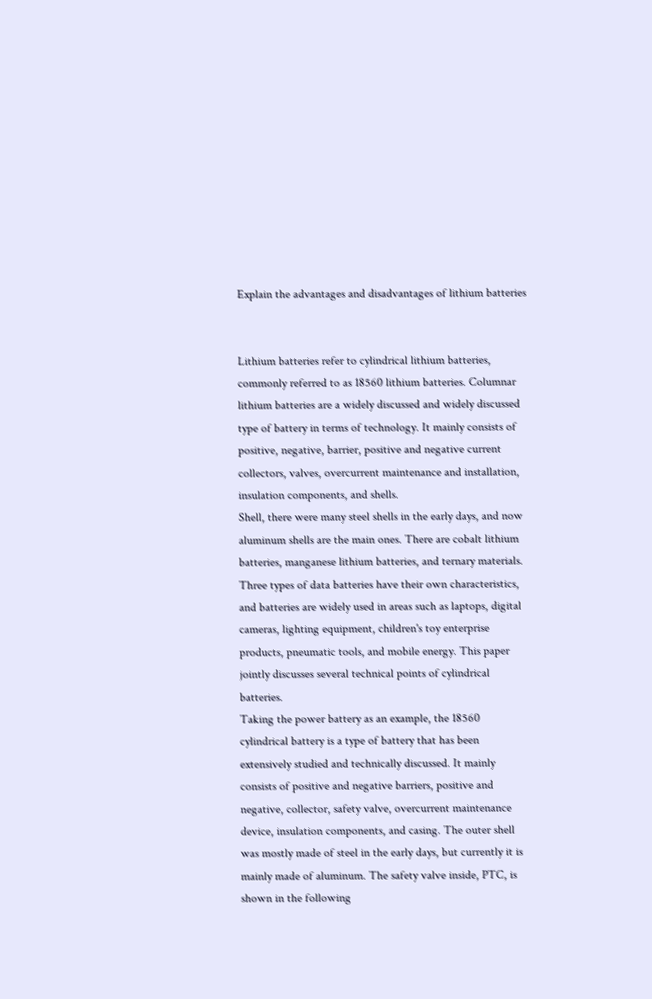Explain the advantages and disadvantages of lithium batteries


Lithium batteries refer to cylindrical lithium batteries, commonly referred to as 18560 lithium batteries. Columnar lithium batteries are a widely discussed and widely discussed type of battery in terms of technology. It mainly consists of positive, negative, barrier, positive and negative current collectors, valves, overcurrent maintenance and installation, insulation components, and shells.
Shell, there were many steel shells in the early days, and now aluminum shells are the main ones. There are cobalt lithium batteries, manganese lithium batteries, and ternary materials. Three types of data batteries have their own characteristics, and batteries are widely used in areas such as laptops, digital cameras, lighting equipment, children's toy enterprise products, pneumatic tools, and mobile energy. This paper jointly discusses several technical points of cylindrical batteries.
Taking the power battery as an example, the 18560 cylindrical battery is a type of battery that has been extensively studied and technically discussed. It mainly consists of positive and negative barriers, positive and negative, collector, safety valve, overcurrent maintenance device, insulation components, and casing. The outer shell was mostly made of steel in the early days, but currently it is mainly made of aluminum. The safety valve inside, PTC, is shown in the following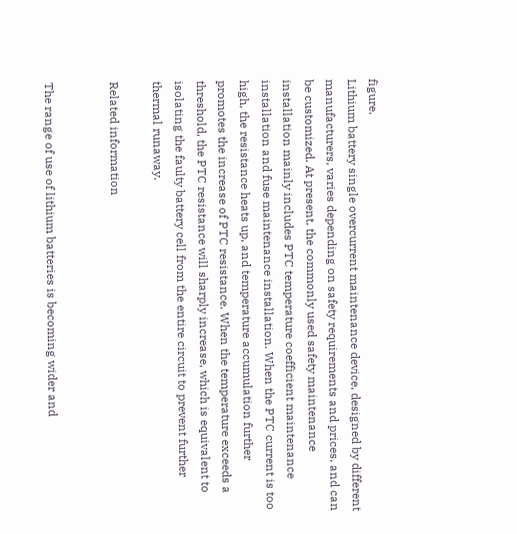figure.
Lithium battery single overcurrent maintenance device, designed by different manufacturers, varies depending on safety requirements and prices, and can be customized. At present, the commonly used safety maintenance installation mainly includes PTC temperature coefficient maintenance installation and fuse maintenance installation. When the PTC current is too high, the resistance heats up, and temperature accumulation further promotes the increase of PTC resistance. When the temperature exceeds a threshold, the PTC resistance will sharply increase, which is equivalent to isolating the faulty battery cell from the entire circuit to prevent further thermal runaway.

Related information


The range of use of lithium batteries is becoming wider and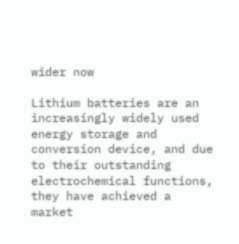wider now

Lithium batteries are an increasingly widely used energy storage and conversion device, and due to their outstanding electrochemical functions, they have achieved a market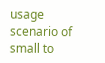usage scenario of small to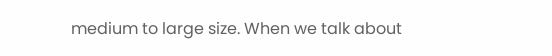medium to large size. When we talk about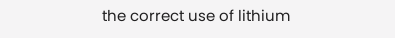the correct use of lithium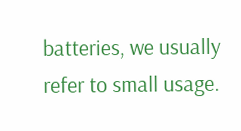batteries, we usually refer to small usage.